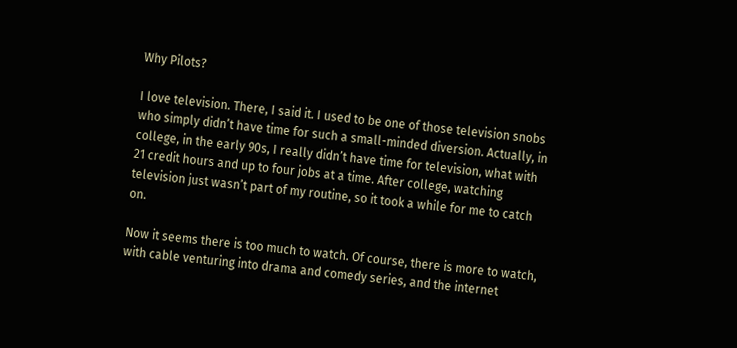Why Pilots?

I love television. There, I said it. I used to be one of those television snobs who simply didn’t have time for such a small-minded diversion. Actually, in college, in the early 90s, I really didn’t have time for television, what with 21 credit hours and up to four jobs at a time. After college, watching television just wasn’t part of my routine, so it took a while for me to catch on.

Now it seems there is too much to watch. Of course, there is more to watch, with cable venturing into drama and comedy series, and the internet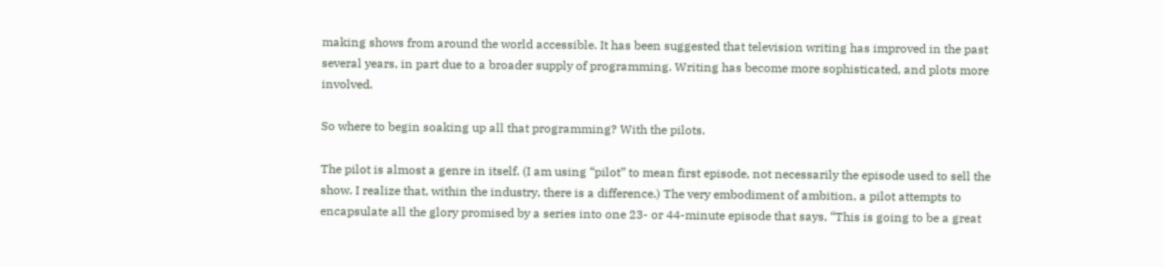making shows from around the world accessible. It has been suggested that television writing has improved in the past several years, in part due to a broader supply of programming. Writing has become more sophisticated, and plots more involved.

So where to begin soaking up all that programming? With the pilots.

The pilot is almost a genre in itself. (I am using “pilot” to mean first episode, not necessarily the episode used to sell the show. I realize that, within the industry, there is a difference.) The very embodiment of ambition, a pilot attempts to encapsulate all the glory promised by a series into one 23- or 44-minute episode that says, “This is going to be a great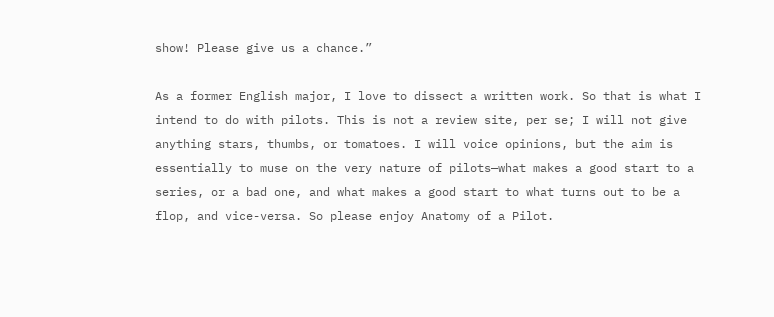show! Please give us a chance.”

As a former English major, I love to dissect a written work. So that is what I intend to do with pilots. This is not a review site, per se; I will not give anything stars, thumbs, or tomatoes. I will voice opinions, but the aim is essentially to muse on the very nature of pilots—what makes a good start to a series, or a bad one, and what makes a good start to what turns out to be a flop, and vice-versa. So please enjoy Anatomy of a Pilot.